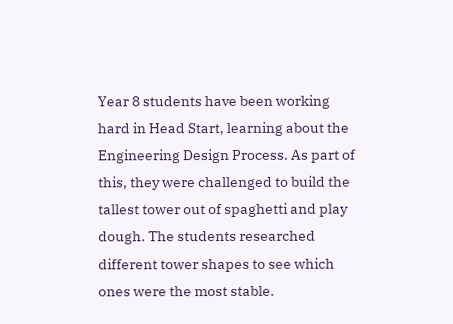Year 8 students have been working hard in Head Start, learning about the Engineering Design Process. As part of this, they were challenged to build the tallest tower out of spaghetti and play dough. The students researched different tower shapes to see which ones were the most stable.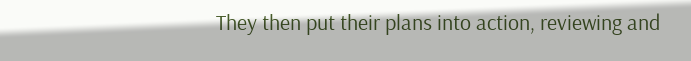They then put their plans into action, reviewing and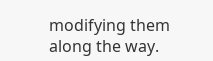modifying them along the way.